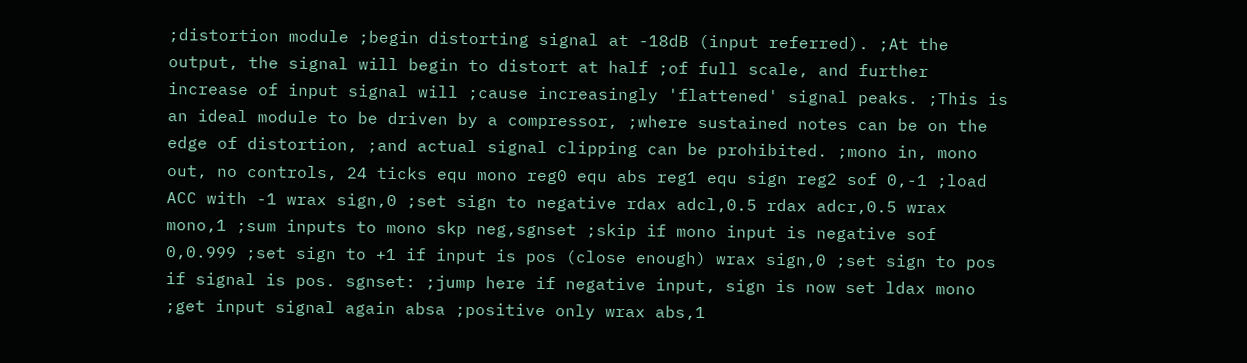;distortion module ;begin distorting signal at -18dB (input referred). ;At the output, the signal will begin to distort at half ;of full scale, and further increase of input signal will ;cause increasingly 'flattened' signal peaks. ;This is an ideal module to be driven by a compressor, ;where sustained notes can be on the edge of distortion, ;and actual signal clipping can be prohibited. ;mono in, mono out, no controls, 24 ticks equ mono reg0 equ abs reg1 equ sign reg2 sof 0,-1 ;load ACC with -1 wrax sign,0 ;set sign to negative rdax adcl,0.5 rdax adcr,0.5 wrax mono,1 ;sum inputs to mono skp neg,sgnset ;skip if mono input is negative sof 0,0.999 ;set sign to +1 if input is pos (close enough) wrax sign,0 ;set sign to pos if signal is pos. sgnset: ;jump here if negative input, sign is now set ldax mono ;get input signal again absa ;positive only wrax abs,1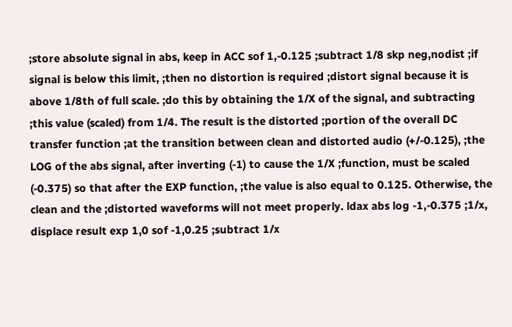;store absolute signal in abs, keep in ACC sof 1,-0.125 ;subtract 1/8 skp neg,nodist ;if signal is below this limit, ;then no distortion is required ;distort signal because it is above 1/8th of full scale. ;do this by obtaining the 1/X of the signal, and subtracting ;this value (scaled) from 1/4. The result is the distorted ;portion of the overall DC transfer function ;at the transition between clean and distorted audio (+/-0.125), ;the LOG of the abs signal, after inverting (-1) to cause the 1/X ;function, must be scaled (-0.375) so that after the EXP function, ;the value is also equal to 0.125. Otherwise, the clean and the ;distorted waveforms will not meet properly. ldax abs log -1,-0.375 ;1/x, displace result exp 1,0 sof -1,0.25 ;subtract 1/x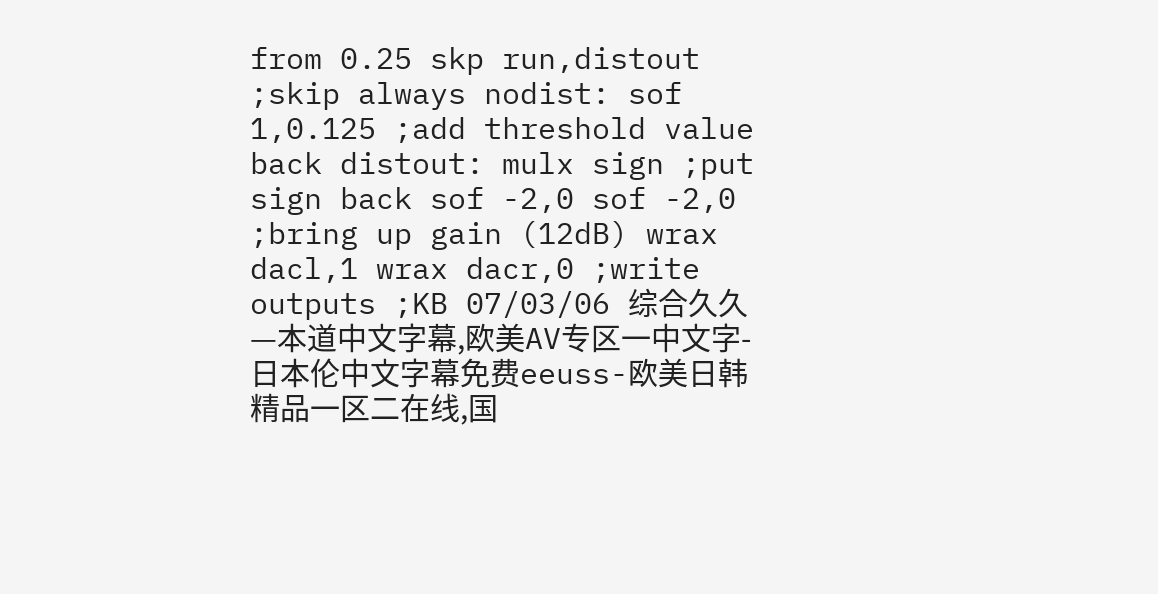from 0.25 skp run,distout ;skip always nodist: sof 1,0.125 ;add threshold value back distout: mulx sign ;put sign back sof -2,0 sof -2,0 ;bring up gain (12dB) wrax dacl,1 wrax dacr,0 ;write outputs ;KB 07/03/06 综合久久—本道中文字幕,欧美AV专区一中文字-日本伦中文字幕免费eeuss-欧美日韩精品一区二在线,国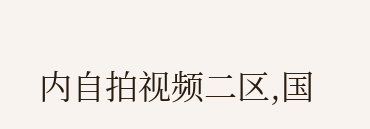内自拍视频二区,国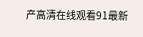产高清在线观看91最新